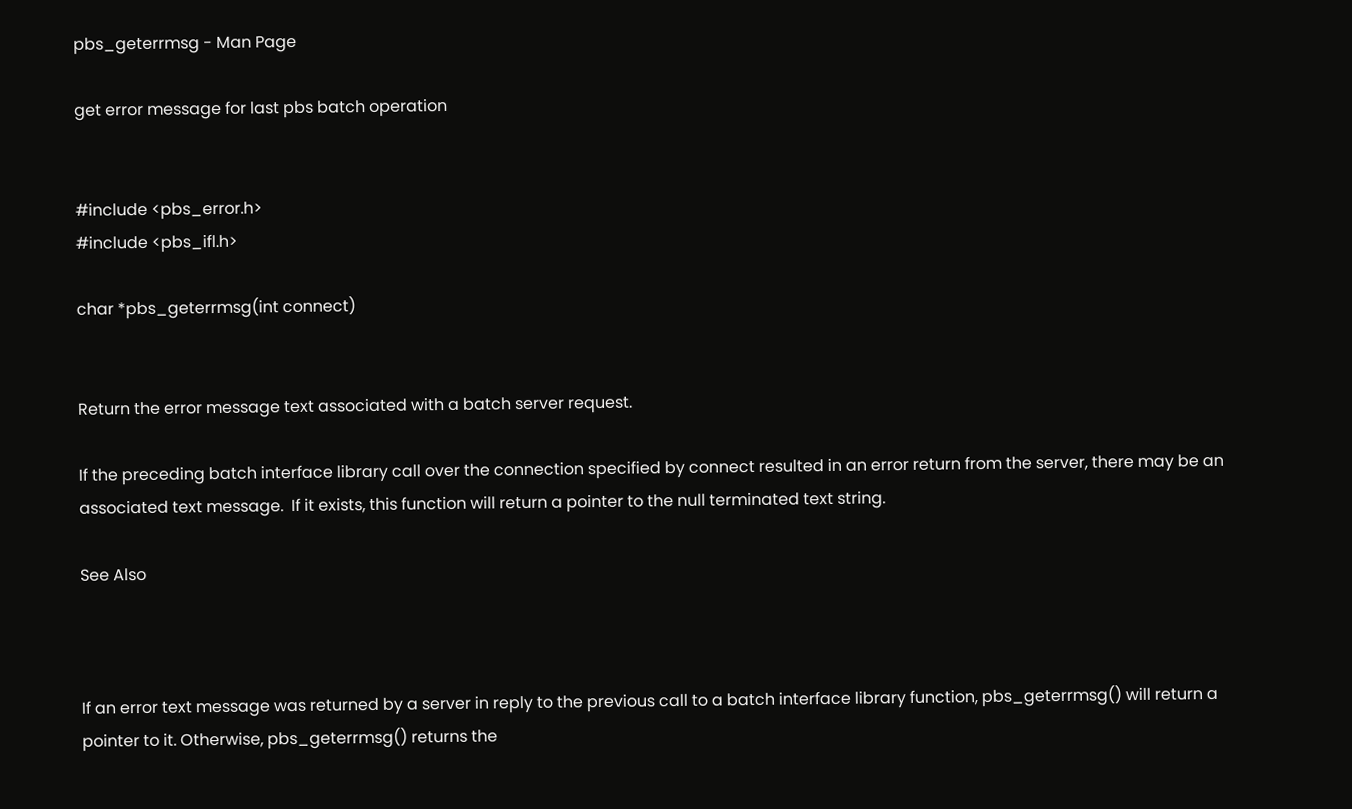pbs_geterrmsg - Man Page

get error message for last pbs batch operation


#include <pbs_error.h>
#include <pbs_ifl.h>

char *pbs_geterrmsg(int connect)


Return the error message text associated with a batch server request.

If the preceding batch interface library call over the connection specified by connect resulted in an error return from the server, there may be an associated text message.  If it exists, this function will return a pointer to the null terminated text string.

See Also



If an error text message was returned by a server in reply to the previous call to a batch interface library function, pbs_geterrmsg() will return a pointer to it. Otherwise, pbs_geterrmsg() returns the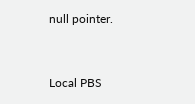null pointer.


Local PBS